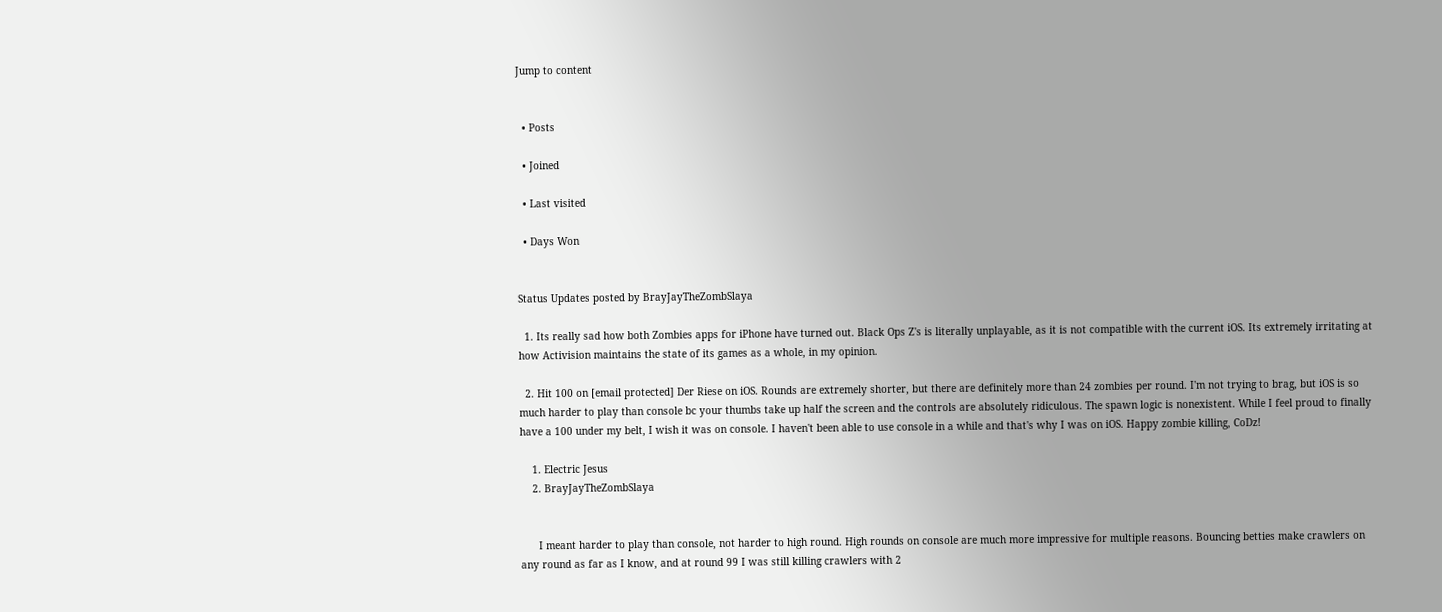Jump to content


  • Posts

  • Joined

  • Last visited

  • Days Won


Status Updates posted by BrayJayTheZombSlaya

  1. Its really sad how both Zombies apps for iPhone have turned out. Black Ops Z's is literally unplayable, as it is not compatible with the current iOS. Its extremely irritating at how Activision maintains the state of its games as a whole, in my opinion.

  2. Hit 100 on [email protected] Der Riese on iOS. Rounds are extremely shorter, but there are definitely more than 24 zombies per round. I'm not trying to brag, but iOS is so much harder to play than console bc your thumbs take up half the screen and the controls are absolutely ridiculous. The spawn logic is nonexistent. While I feel proud to finally have a 100 under my belt, I wish it was on console. I haven't been able to use console in a while and that's why I was on iOS. Happy zombie killing, CoDz!

    1. Electric Jesus
    2. BrayJayTheZombSlaya


      I meant harder to play than console, not harder to high round. High rounds on console are much more impressive for multiple reasons. Bouncing betties make crawlers on any round as far as I know, and at round 99 I was still killing crawlers with 2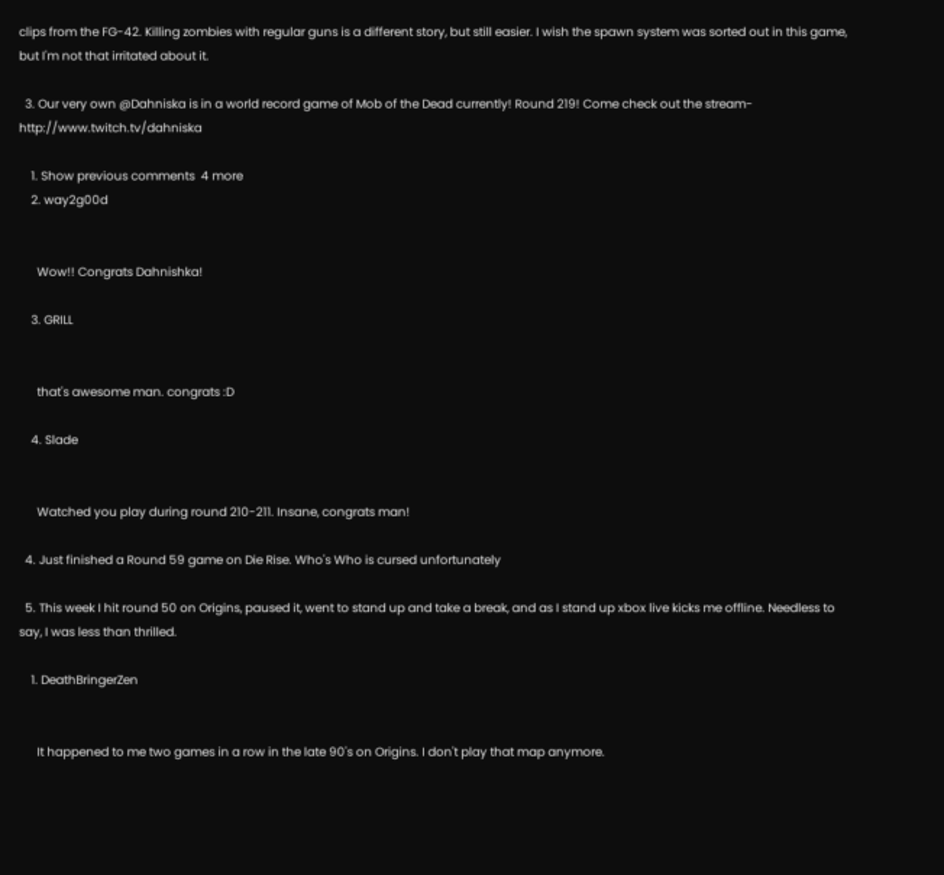clips from the FG-42. Killing zombies with regular guns is a different story, but still easier. I wish the spawn system was sorted out in this game, but I'm not that irritated about it.

  3. Our very own @Dahniska is in a world record game of Mob of the Dead currently! Round 219! Come check out the stream- http://www.twitch.tv/dahniska

    1. Show previous comments  4 more
    2. way2g00d


      Wow!! Congrats Dahnishka!

    3. GRILL


      that's awesome man. congrats :D

    4. Slade


      Watched you play during round 210-211. Insane, congrats man!

  4. Just finished a Round 59 game on Die Rise. Who's Who is cursed unfortunately

  5. This week I hit round 50 on Origins, paused it, went to stand up and take a break, and as I stand up xbox live kicks me offline. Needless to say, I was less than thrilled.

    1. DeathBringerZen


      It happened to me two games in a row in the late 90's on Origins. I don't play that map anymore.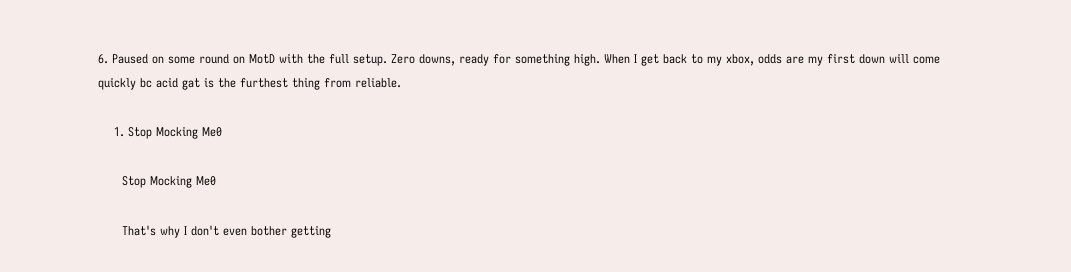6. Paused on some round on MotD with the full setup. Zero downs, ready for something high. When I get back to my xbox, odds are my first down will come quickly bc acid gat is the furthest thing from reliable.

    1. Stop Mocking Me0

      Stop Mocking Me0

      That's why I don't even bother getting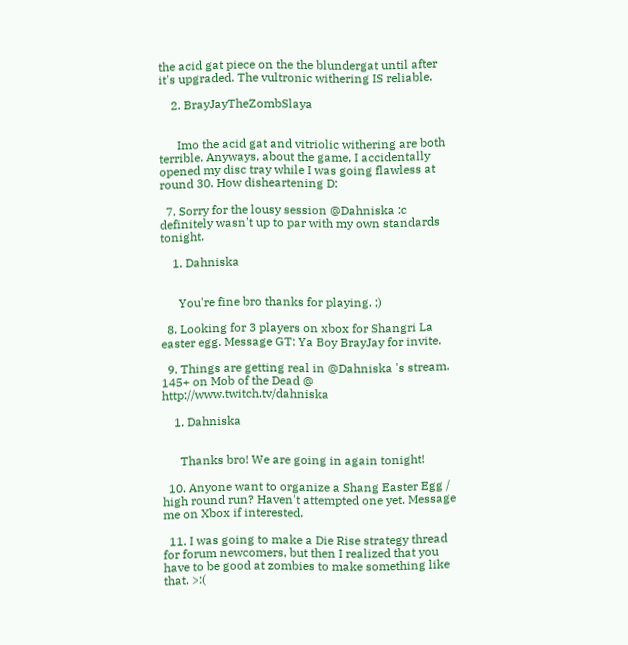the acid gat piece on the the blundergat until after it's upgraded. The vultronic withering IS reliable.

    2. BrayJayTheZombSlaya


      Imo the acid gat and vitriolic withering are both terrible. Anyways, about the game, I accidentally opened my disc tray while I was going flawless at round 30. How disheartening D:

  7. Sorry for the lousy session @Dahniska :c definitely wasn't up to par with my own standards tonight.

    1. Dahniska


      You're fine bro thanks for playing. ;)

  8. Looking for 3 players on xbox for Shangri La easter egg. Message GT: Ya Boy BrayJay for invite.

  9. Things are getting real in @Dahniska 's stream. 145+ on Mob of the Dead @ http://www.twitch.tv/dahniska

    1. Dahniska


      Thanks bro! We are going in again tonight!

  10. Anyone want to organize a Shang Easter Egg / high round run? Haven't attempted one yet. Message me on Xbox if interested.

  11. I was going to make a Die Rise strategy thread for forum newcomers, but then I realized that you have to be good at zombies to make something like that. >:(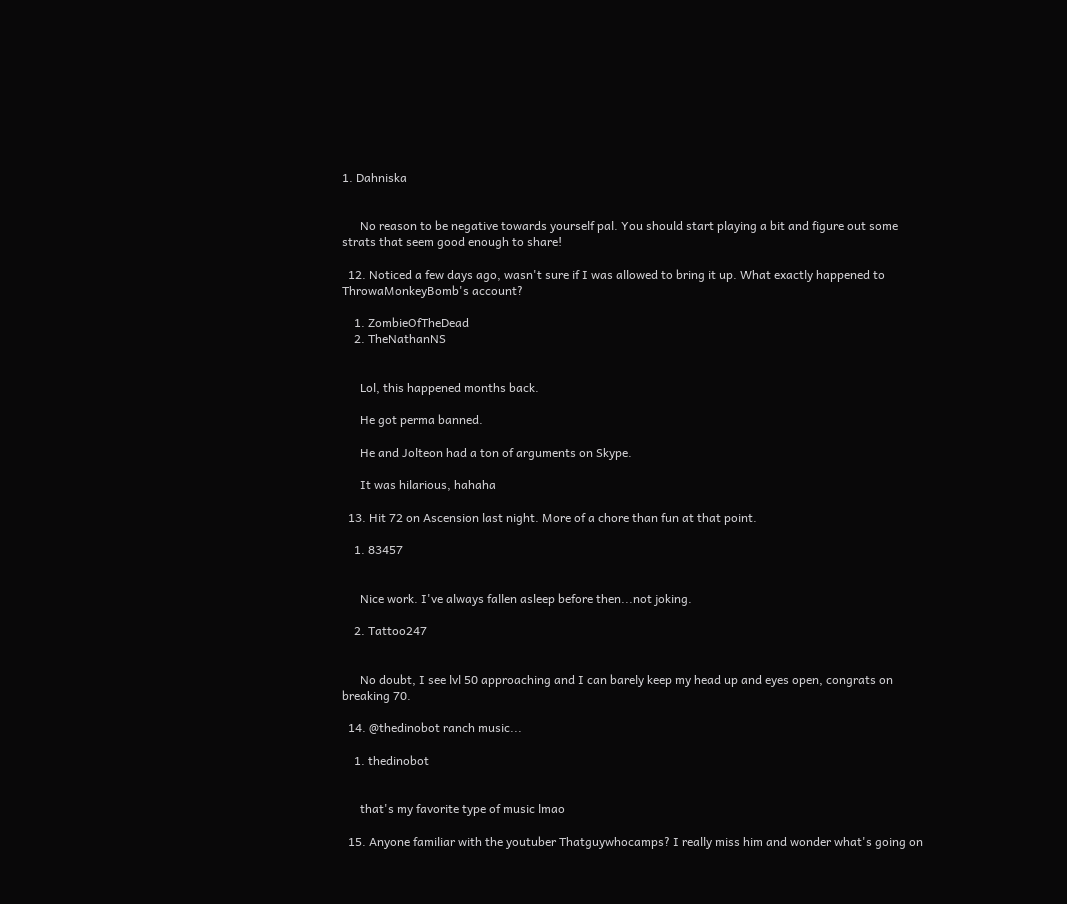1. Dahniska


      No reason to be negative towards yourself pal. You should start playing a bit and figure out some strats that seem good enough to share!

  12. Noticed a few days ago, wasn't sure if I was allowed to bring it up. What exactly happened to ThrowaMonkeyBomb's account?

    1. ZombieOfTheDead
    2. TheNathanNS


      Lol, this happened months back.

      He got perma banned.

      He and Jolteon had a ton of arguments on Skype.

      It was hilarious, hahaha

  13. Hit 72 on Ascension last night. More of a chore than fun at that point.

    1. 83457


      Nice work. I've always fallen asleep before then...not joking.

    2. Tattoo247


      No doubt, I see lvl 50 approaching and I can barely keep my head up and eyes open, congrats on breaking 70.

  14. @thedinobot ranch music...

    1. thedinobot


      that's my favorite type of music lmao

  15. Anyone familiar with the youtuber Thatguywhocamps? I really miss him and wonder what's going on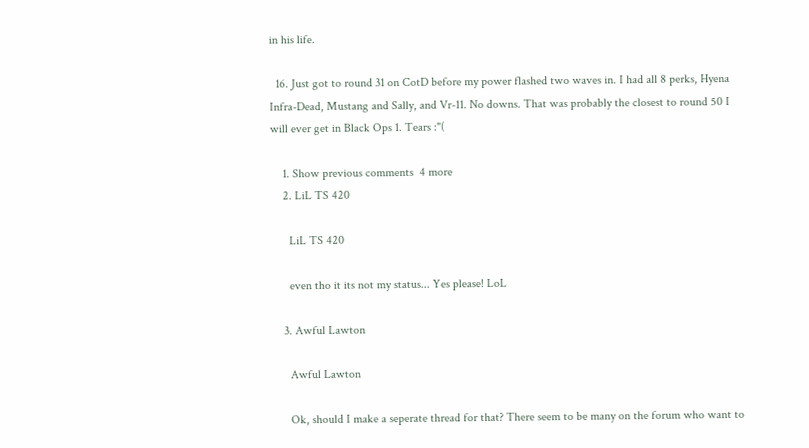in his life.

  16. Just got to round 31 on CotD before my power flashed two waves in. I had all 8 perks, Hyena Infra-Dead, Mustang and Sally, and Vr-11. No downs. That was probably the closest to round 50 I will ever get in Black Ops 1. Tears :"(

    1. Show previous comments  4 more
    2. LiL TS 420

      LiL TS 420

      even tho it its not my status... Yes please! LoL

    3. Awful Lawton

      Awful Lawton

      Ok, should I make a seperate thread for that? There seem to be many on the forum who want to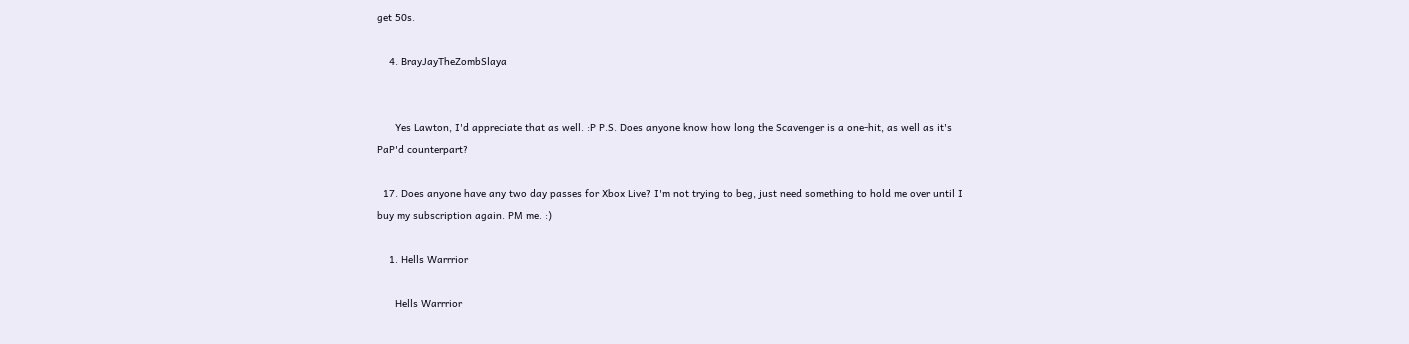get 50s.

    4. BrayJayTheZombSlaya


      Yes Lawton, I'd appreciate that as well. :P P.S. Does anyone know how long the Scavenger is a one-hit, as well as it's PaP'd counterpart?

  17. Does anyone have any two day passes for Xbox Live? I'm not trying to beg, just need something to hold me over until I buy my subscription again. PM me. :)

    1. Hells Warrrior

      Hells Warrrior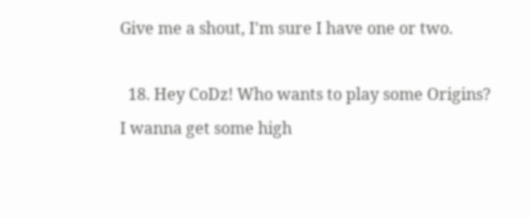Give me a shout, I'm sure I have one or two.

  18. Hey CoDz! Who wants to play some Origins? I wanna get some high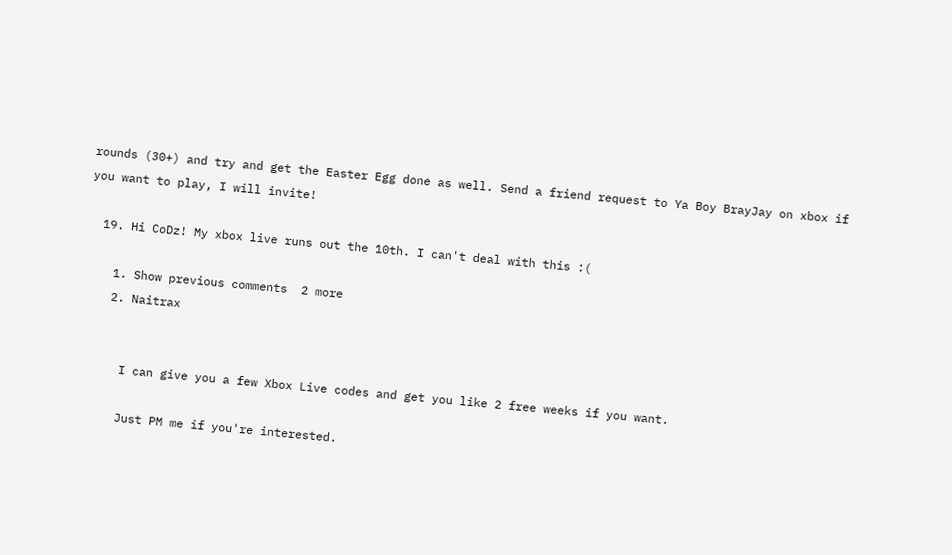rounds (30+) and try and get the Easter Egg done as well. Send a friend request to Ya Boy BrayJay on xbox if you want to play, I will invite!

  19. Hi CoDz! My xbox live runs out the 10th. I can't deal with this :(

    1. Show previous comments  2 more
    2. Naitrax


      I can give you a few Xbox Live codes and get you like 2 free weeks if you want.

      Just PM me if you're interested.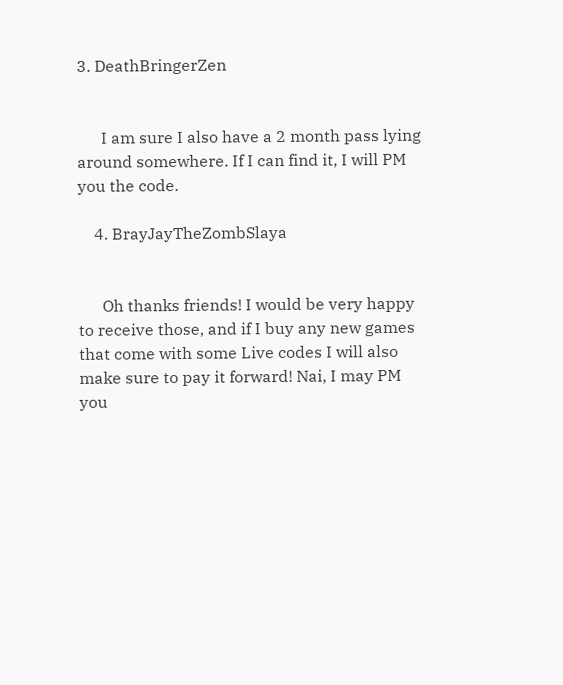3. DeathBringerZen


      I am sure I also have a 2 month pass lying around somewhere. If I can find it, I will PM you the code.

    4. BrayJayTheZombSlaya


      Oh thanks friends! I would be very happy to receive those, and if I buy any new games that come with some Live codes I will also make sure to pay it forward! Nai, I may PM you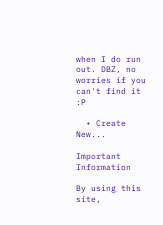when I do run out. DBZ, no worries if you can't find it :P

  • Create New...

Important Information

By using this site,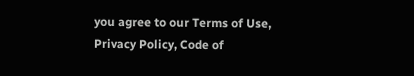you agree to our Terms of Use, Privacy Policy, Code of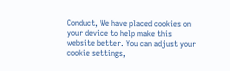Conduct, We have placed cookies on your device to help make this website better. You can adjust your cookie settings,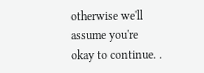otherwise we'll assume you're okay to continue. .